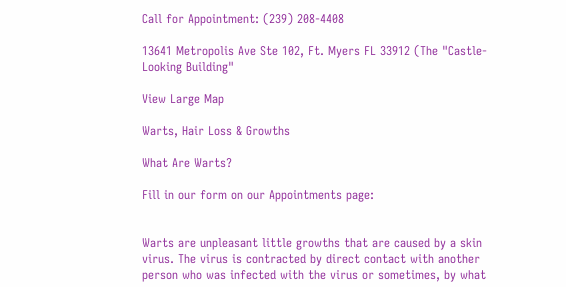Call for Appointment: (239) 208-4408

13641 Metropolis Ave Ste 102, Ft. Myers FL 33912 (The "Castle-Looking Building"

View Large Map

Warts, Hair Loss & Growths

What Are Warts?

Fill in our form on our Appointments page:


Warts are unpleasant little growths that are caused by a skin virus. The virus is contracted by direct contact with another person who was infected with the virus or sometimes, by what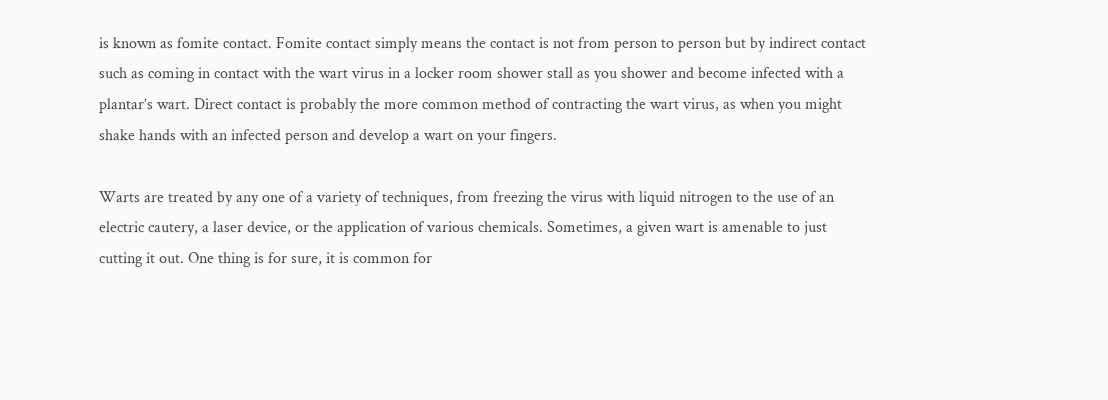is known as fomite contact. Fomite contact simply means the contact is not from person to person but by indirect contact such as coming in contact with the wart virus in a locker room shower stall as you shower and become infected with a plantar’s wart. Direct contact is probably the more common method of contracting the wart virus, as when you might shake hands with an infected person and develop a wart on your fingers.

Warts are treated by any one of a variety of techniques, from freezing the virus with liquid nitrogen to the use of an electric cautery, a laser device, or the application of various chemicals. Sometimes, a given wart is amenable to just cutting it out. One thing is for sure, it is common for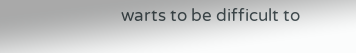warts to be difficult to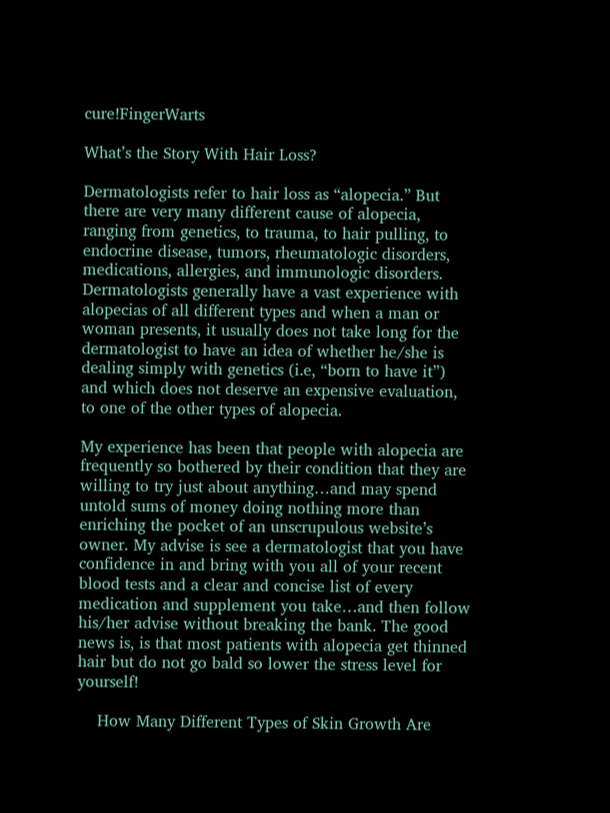cure!FingerWarts

What’s the Story With Hair Loss?

Dermatologists refer to hair loss as “alopecia.” But there are very many different cause of alopecia, ranging from genetics, to trauma, to hair pulling, to endocrine disease, tumors, rheumatologic disorders, medications, allergies, and immunologic disorders. Dermatologists generally have a vast experience with alopecias of all different types and when a man or woman presents, it usually does not take long for the dermatologist to have an idea of whether he/she is dealing simply with genetics (i.e, “born to have it”) and which does not deserve an expensive evaluation, to one of the other types of alopecia.

My experience has been that people with alopecia are frequently so bothered by their condition that they are willing to try just about anything…and may spend untold sums of money doing nothing more than enriching the pocket of an unscrupulous website’s owner. My advise is see a dermatologist that you have confidence in and bring with you all of your recent blood tests and a clear and concise list of every medication and supplement you take…and then follow his/her advise without breaking the bank. The good news is, is that most patients with alopecia get thinned hair but do not go bald so lower the stress level for yourself!

    How Many Different Types of Skin Growth Are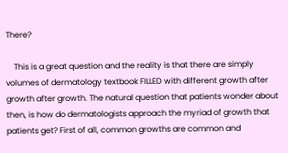There?

    This is a great question and the reality is that there are simply volumes of dermatology textbook FILLED with different growth after growth after growth. The natural question that patients wonder about then, is how do dermatologists approach the myriad of growth that patients get? First of all, common growths are common and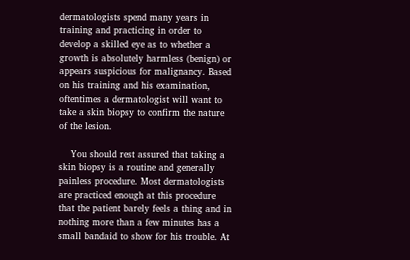dermatologists spend many years in training and practicing in order to develop a skilled eye as to whether a growth is absolutely harmless (benign) or appears suspicious for malignancy. Based on his training and his examination, oftentimes a dermatologist will want to take a skin biopsy to confirm the nature of the lesion.

    You should rest assured that taking a skin biopsy is a routine and generally painless procedure. Most dermatologists are practiced enough at this procedure that the patient barely feels a thing and in nothing more than a few minutes has a small bandaid to show for his trouble. At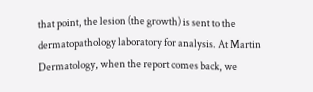that point, the lesion (the growth) is sent to the dermatopathology laboratory for analysis. At Martin Dermatology, when the report comes back, we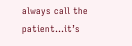always call the patient…it’s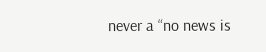never a “no news is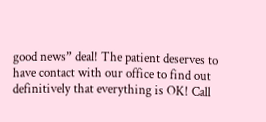good news” deal! The patient deserves to have contact with our office to find out definitively that everything is OK! Call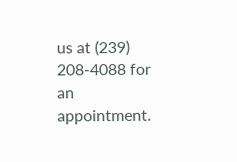us at (239) 208-4088 for an appointment.